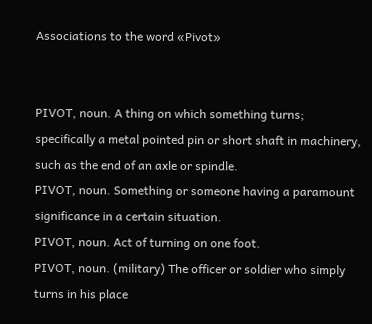Associations to the word «Pivot»


PIVOT, noun. A thing on which something turns; specifically a metal pointed pin or short shaft in machinery, such as the end of an axle or spindle.
PIVOT, noun. Something or someone having a paramount significance in a certain situation.
PIVOT, noun. Act of turning on one foot.
PIVOT, noun. (military) The officer or soldier who simply turns in his place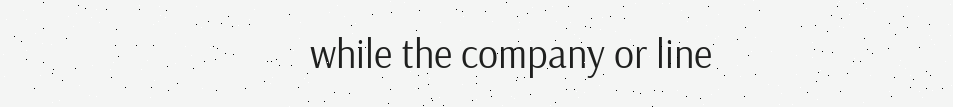while the company or line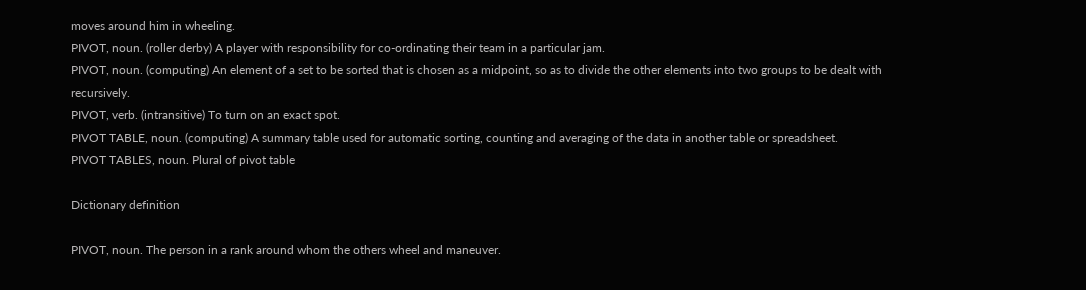moves around him in wheeling.
PIVOT, noun. (roller derby) A player with responsibility for co-ordinating their team in a particular jam.
PIVOT, noun. (computing) An element of a set to be sorted that is chosen as a midpoint, so as to divide the other elements into two groups to be dealt with recursively.
PIVOT, verb. (intransitive) To turn on an exact spot.
PIVOT TABLE, noun. (computing) A summary table used for automatic sorting, counting and averaging of the data in another table or spreadsheet.
PIVOT TABLES, noun. Plural of pivot table

Dictionary definition

PIVOT, noun. The person in a rank around whom the others wheel and maneuver.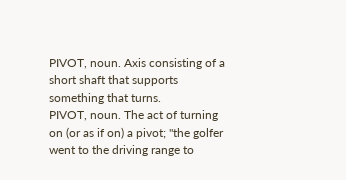PIVOT, noun. Axis consisting of a short shaft that supports something that turns.
PIVOT, noun. The act of turning on (or as if on) a pivot; "the golfer went to the driving range to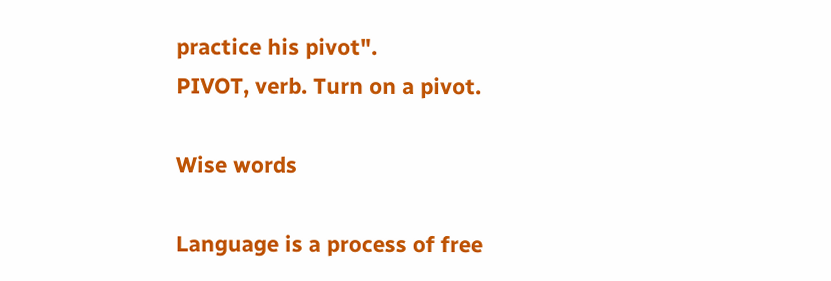practice his pivot".
PIVOT, verb. Turn on a pivot.

Wise words

Language is a process of free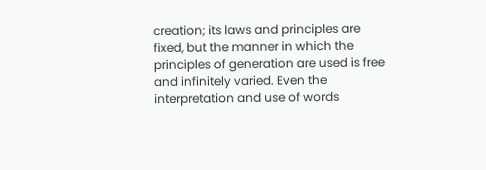creation; its laws and principles are fixed, but the manner in which the principles of generation are used is free and infinitely varied. Even the interpretation and use of words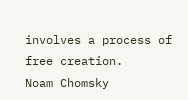involves a process of free creation.
Noam Chomsky